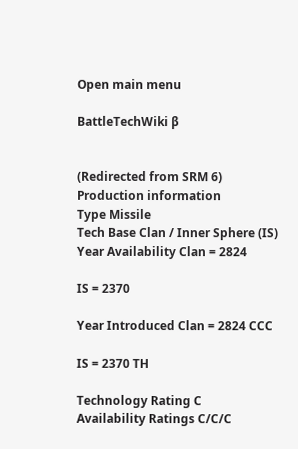Open main menu

BattleTechWiki β


(Redirected from SRM 6)
Production information
Type Missile
Tech Base Clan / Inner Sphere (IS)
Year Availability Clan = 2824

IS = 2370

Year Introduced Clan = 2824 CCC

IS = 2370 TH

Technology Rating C
Availability Ratings C/C/C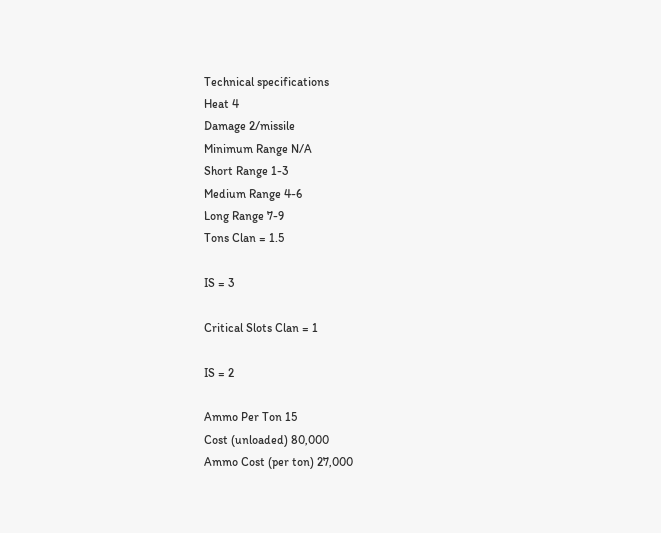Technical specifications
Heat 4
Damage 2/missile
Minimum Range N/A
Short Range 1-3
Medium Range 4-6
Long Range 7-9
Tons Clan = 1.5

IS = 3

Critical Slots Clan = 1

IS = 2

Ammo Per Ton 15
Cost (unloaded) 80,000
Ammo Cost (per ton) 27,000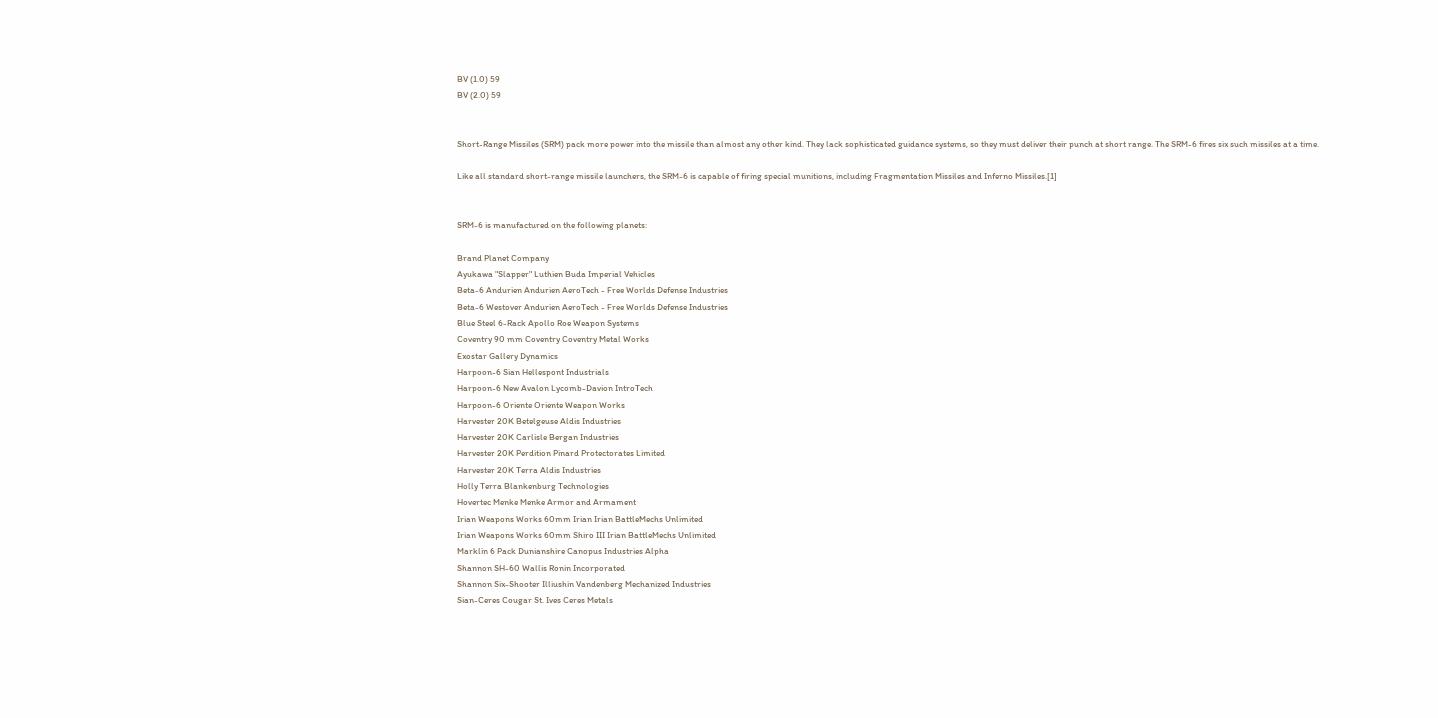BV (1.0) 59
BV (2.0) 59


Short-Range Missiles (SRM) pack more power into the missile than almost any other kind. They lack sophisticated guidance systems, so they must deliver their punch at short range. The SRM-6 fires six such missiles at a time.

Like all standard short-range missile launchers, the SRM-6 is capable of firing special munitions, including Fragmentation Missiles and Inferno Missiles.[1]


SRM-6 is manufactured on the following planets:

Brand Planet Company
Ayukawa "Slapper" Luthien Buda Imperial Vehicles
Beta-6 Andurien Andurien AeroTech - Free Worlds Defense Industries
Beta-6 Westover Andurien AeroTech - Free Worlds Defense Industries
Blue Steel 6-Rack Apollo Roe Weapon Systems
Coventry 90 mm Coventry Coventry Metal Works
Exostar Gallery Dynamics
Harpoon-6 Sian Hellespont Industrials
Harpoon-6 New Avalon Lycomb-Davion IntroTech
Harpoon-6 Oriente Oriente Weapon Works
Harvester 20K Betelgeuse Aldis Industries
Harvester 20K Carlisle Bergan Industries
Harvester 20K Perdition Pinard Protectorates Limited
Harvester 20K Terra Aldis Industries
Holly Terra Blankenburg Technologies
Hovertec Menke Menke Armor and Armament
Irian Weapons Works 60mm Irian Irian BattleMechs Unlimited
Irian Weapons Works 60mm Shiro III Irian BattleMechs Unlimited
Marklin 6 Pack Dunianshire Canopus Industries Alpha
Shannon SH-60 Wallis Ronin Incorporated
Shannon Six-Shooter Illiushin Vandenberg Mechanized Industries
Sian-Ceres Cougar St. Ives Ceres Metals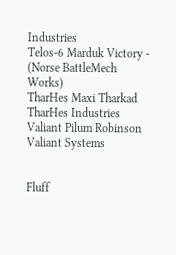Industries
Telos-6 Marduk Victory - (Norse BattleMech Works)
TharHes Maxi Tharkad TharHes Industries
Valiant Pilum Robinson Valiant Systems


Fluff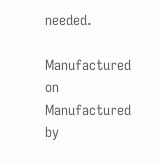needed.

Manufactured on Manufactured by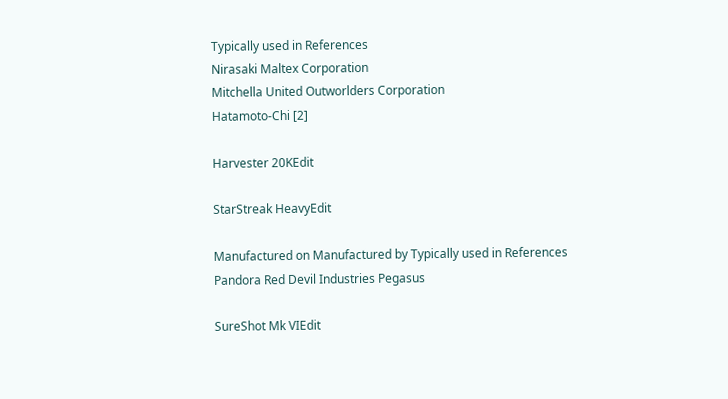Typically used in References
Nirasaki Maltex Corporation
Mitchella United Outworlders Corporation
Hatamoto-Chi [2]

Harvester 20KEdit

StarStreak HeavyEdit

Manufactured on Manufactured by Typically used in References
Pandora Red Devil Industries Pegasus

SureShot Mk VIEdit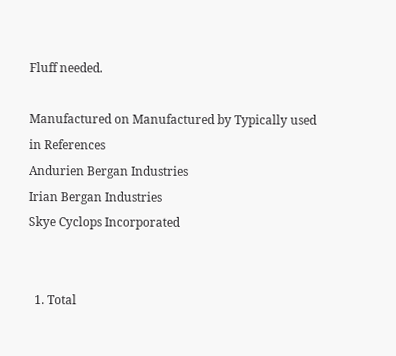Fluff needed.

Manufactured on Manufactured by Typically used in References
Andurien Bergan Industries
Irian Bergan Industries
Skye Cyclops Incorporated


  1. Total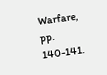Warfare, pp. 140-141.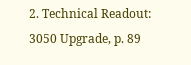2. Technical Readout: 3050 Upgrade, p. 89